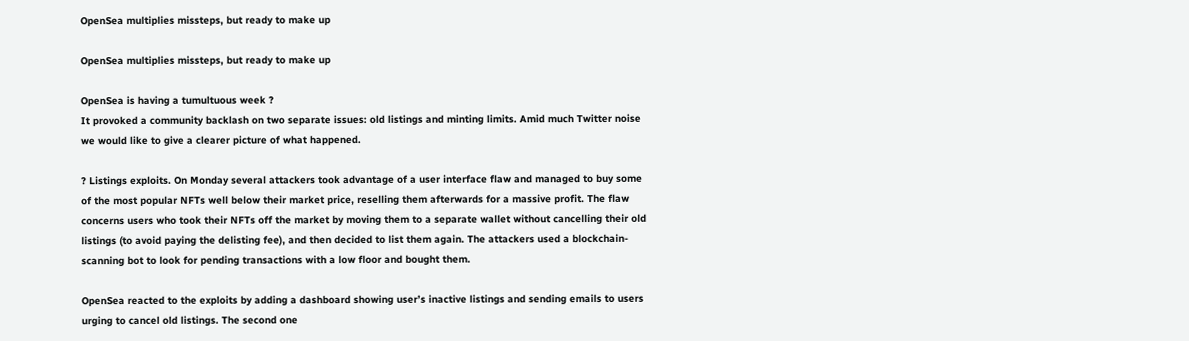OpenSea multiplies missteps, but ready to make up

OpenSea multiplies missteps, but ready to make up

OpenSea is having a tumultuous week ?
It provoked a community backlash on two separate issues: old listings and minting limits. Amid much Twitter noise we would like to give a clearer picture of what happened.

? Listings exploits. On Monday several attackers took advantage of a user interface flaw and managed to buy some of the most popular NFTs well below their market price, reselling them afterwards for a massive profit. The flaw concerns users who took their NFTs off the market by moving them to a separate wallet without cancelling their old listings (to avoid paying the delisting fee), and then decided to list them again. The attackers used a blockchain-scanning bot to look for pending transactions with a low floor and bought them.

OpenSea reacted to the exploits by adding a dashboard showing user’s inactive listings and sending emails to users urging to cancel old listings. The second one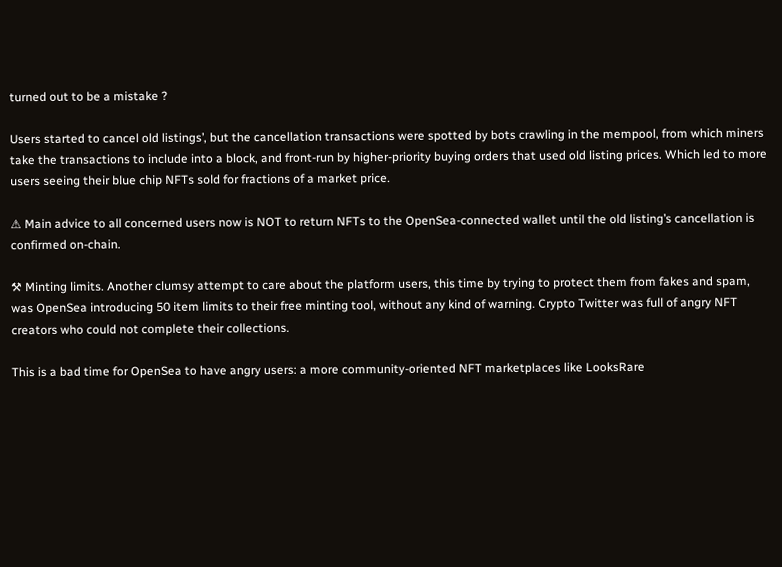turned out to be a mistake ?

Users started to cancel old listings’, but the cancellation transactions were spotted by bots crawling in the mempool, from which miners take the transactions to include into a block, and front-run by higher-priority buying orders that used old listing prices. Which led to more users seeing their blue chip NFTs sold for fractions of a market price.

⚠ Main advice to all concerned users now is NOT to return NFTs to the OpenSea-connected wallet until the old listing’s cancellation is confirmed on-chain.

⚒ Minting limits. Another clumsy attempt to care about the platform users, this time by trying to protect them from fakes and spam, was OpenSea introducing 50 item limits to their free minting tool, without any kind of warning. Crypto Twitter was full of angry NFT creators who could not complete their collections.

This is a bad time for OpenSea to have angry users: a more community-oriented NFT marketplaces like LooksRare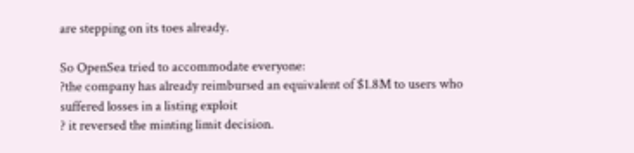are stepping on its toes already.

So OpenSea tried to accommodate everyone:
?the company has already reimbursed an equivalent of $1.8M to users who suffered losses in a listing exploit
? it reversed the minting limit decision.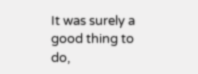It was surely a good thing to do,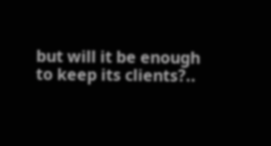but will it be enough to keep its clients?..